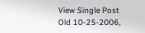View Single Post
Old 10-25-2006,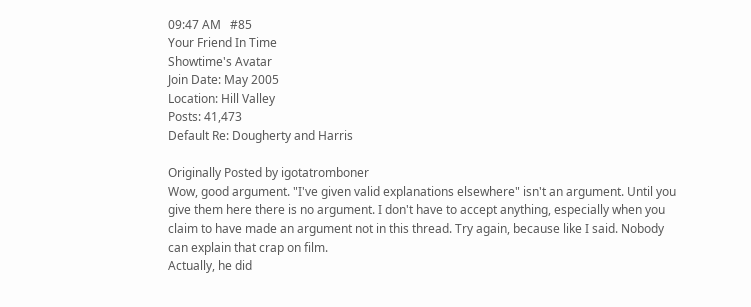09:47 AM   #85
Your Friend In Time
Showtime's Avatar
Join Date: May 2005
Location: Hill Valley
Posts: 41,473
Default Re: Dougherty and Harris

Originally Posted by igotatromboner
Wow, good argument. "I've given valid explanations elsewhere" isn't an argument. Until you give them here there is no argument. I don't have to accept anything, especially when you claim to have made an argument not in this thread. Try again, because like I said. Nobody can explain that crap on film.
Actually, he did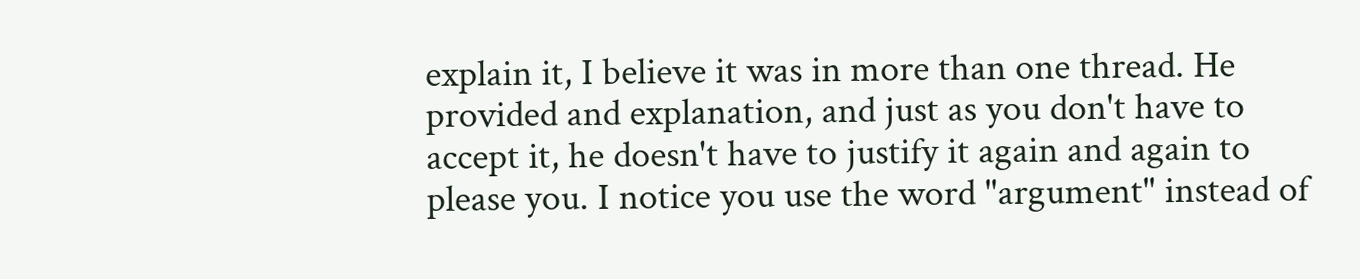explain it, I believe it was in more than one thread. He provided and explanation, and just as you don't have to accept it, he doesn't have to justify it again and again to please you. I notice you use the word "argument" instead of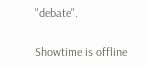"debate".


Showtime is offline